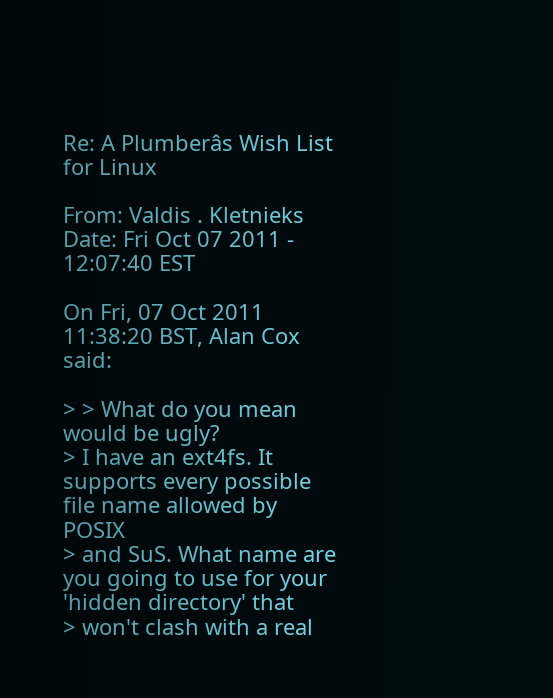Re: A Plumberâs Wish List for Linux

From: Valdis . Kletnieks
Date: Fri Oct 07 2011 - 12:07:40 EST

On Fri, 07 Oct 2011 11:38:20 BST, Alan Cox said:

> > What do you mean would be ugly?
> I have an ext4fs. It supports every possible file name allowed by POSIX
> and SuS. What name are you going to use for your 'hidden directory' that
> won't clash with a real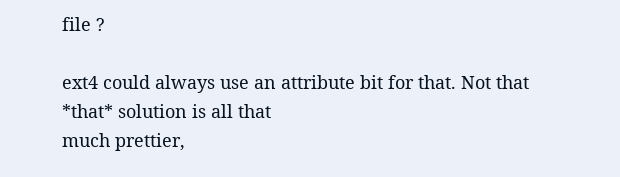file ?

ext4 could always use an attribute bit for that. Not that *that* solution is all that
much prettier,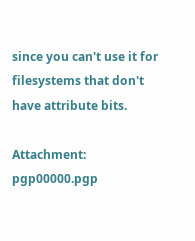since you can't use it for filesystems that don't have attribute bits.

Attachment: pgp00000.pgp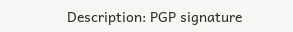Description: PGP signature